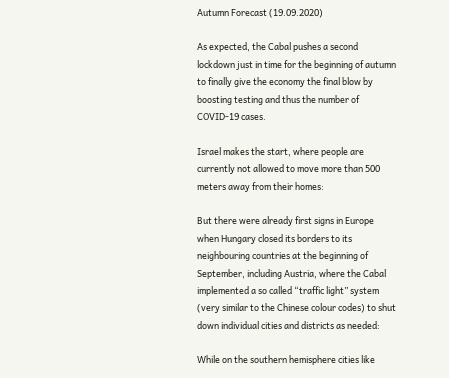Autumn Forecast (19.09.2020)

As expected, the Cabal pushes a second lockdown just in time for the beginning of autumn to finally give the economy the final blow by boosting testing and thus the number of COVID-19 cases.

Israel makes the start, where people are currently not allowed to move more than 500 meters away from their homes:

But there were already first signs in Europe when Hungary closed its borders to its neighbouring countries at the beginning of September, including Austria, where the Cabal implemented a so called “traffic light” system (very similar to the Chinese colour codes) to shut down individual cities and districts as needed:

While on the southern hemisphere cities like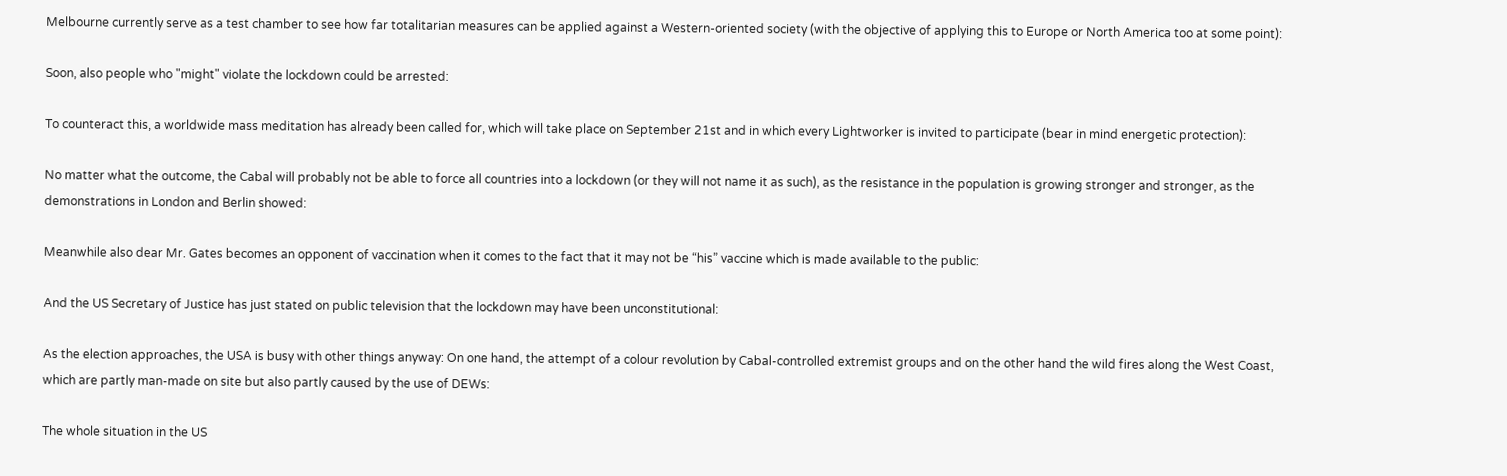Melbourne currently serve as a test chamber to see how far totalitarian measures can be applied against a Western-oriented society (with the objective of applying this to Europe or North America too at some point):

Soon, also people who "might" violate the lockdown could be arrested:

To counteract this, a worldwide mass meditation has already been called for, which will take place on September 21st and in which every Lightworker is invited to participate (bear in mind energetic protection):

No matter what the outcome, the Cabal will probably not be able to force all countries into a lockdown (or they will not name it as such), as the resistance in the population is growing stronger and stronger, as the demonstrations in London and Berlin showed:

Meanwhile also dear Mr. Gates becomes an opponent of vaccination when it comes to the fact that it may not be “his” vaccine which is made available to the public:

And the US Secretary of Justice has just stated on public television that the lockdown may have been unconstitutional:

As the election approaches, the USA is busy with other things anyway: On one hand, the attempt of a colour revolution by Cabal-controlled extremist groups and on the other hand the wild fires along the West Coast, which are partly man-made on site but also partly caused by the use of DEWs:

The whole situation in the US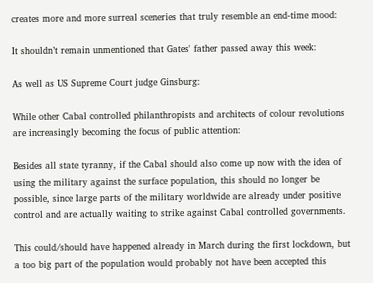creates more and more surreal sceneries that truly resemble an end-time mood:

It shouldn’t remain unmentioned that Gates' father passed away this week:

As well as US Supreme Court judge Ginsburg:

While other Cabal controlled philanthropists and architects of colour revolutions are increasingly becoming the focus of public attention:

Besides all state tyranny, if the Cabal should also come up now with the idea of using the military against the surface population, this should no longer be possible, since large parts of the military worldwide are already under positive control and are actually waiting to strike against Cabal controlled governments.

This could/should have happened already in March during the first lockdown, but a too big part of the population would probably not have been accepted this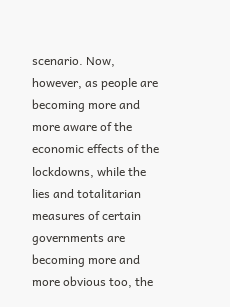scenario. Now, however, as people are becoming more and more aware of the economic effects of the lockdowns, while the lies and totalitarian measures of certain governments are becoming more and more obvious too, the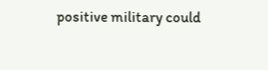positive military could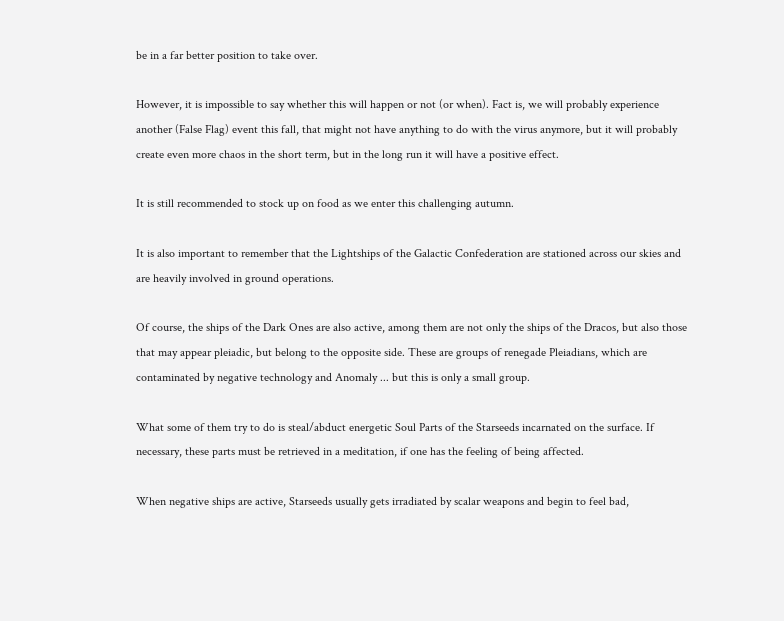be in a far better position to take over.

However, it is impossible to say whether this will happen or not (or when). Fact is, we will probably experience another (False Flag) event this fall, that might not have anything to do with the virus anymore, but it will probably create even more chaos in the short term, but in the long run it will have a positive effect.

It is still recommended to stock up on food as we enter this challenging autumn.

It is also important to remember that the Lightships of the Galactic Confederation are stationed across our skies and are heavily involved in ground operations.

Of course, the ships of the Dark Ones are also active, among them are not only the ships of the Dracos, but also those that may appear pleiadic, but belong to the opposite side. These are groups of renegade Pleiadians, which are contaminated by negative technology and Anomaly ... but this is only a small group.

What some of them try to do is steal/abduct energetic Soul Parts of the Starseeds incarnated on the surface. If necessary, these parts must be retrieved in a meditation, if one has the feeling of being affected.

When negative ships are active, Starseeds usually gets irradiated by scalar weapons and begin to feel bad,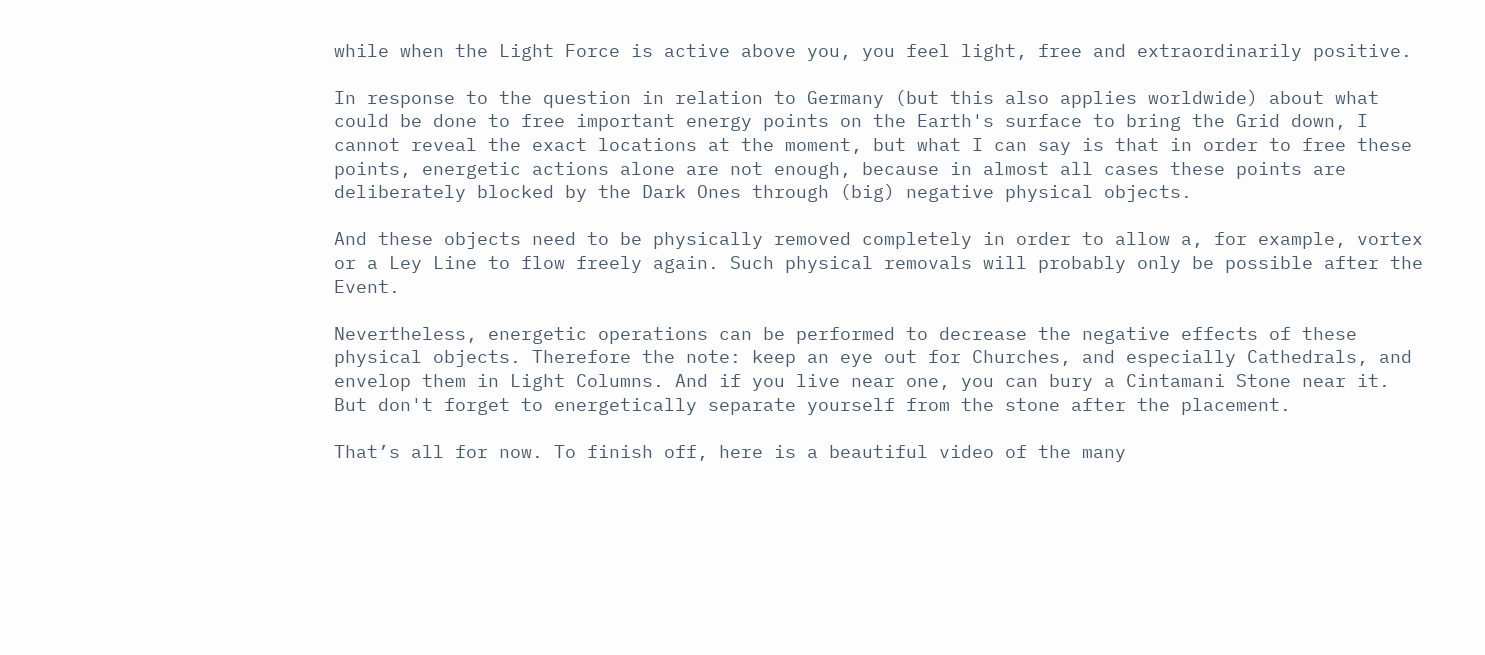while when the Light Force is active above you, you feel light, free and extraordinarily positive.

In response to the question in relation to Germany (but this also applies worldwide) about what could be done to free important energy points on the Earth's surface to bring the Grid down, I cannot reveal the exact locations at the moment, but what I can say is that in order to free these points, energetic actions alone are not enough, because in almost all cases these points are deliberately blocked by the Dark Ones through (big) negative physical objects.

And these objects need to be physically removed completely in order to allow a, for example, vortex or a Ley Line to flow freely again. Such physical removals will probably only be possible after the Event.

Nevertheless, energetic operations can be performed to decrease the negative effects of these physical objects. Therefore the note: keep an eye out for Churches, and especially Cathedrals, and envelop them in Light Columns. And if you live near one, you can bury a Cintamani Stone near it. But don't forget to energetically separate yourself from the stone after the placement.

That’s all for now. To finish off, here is a beautiful video of the many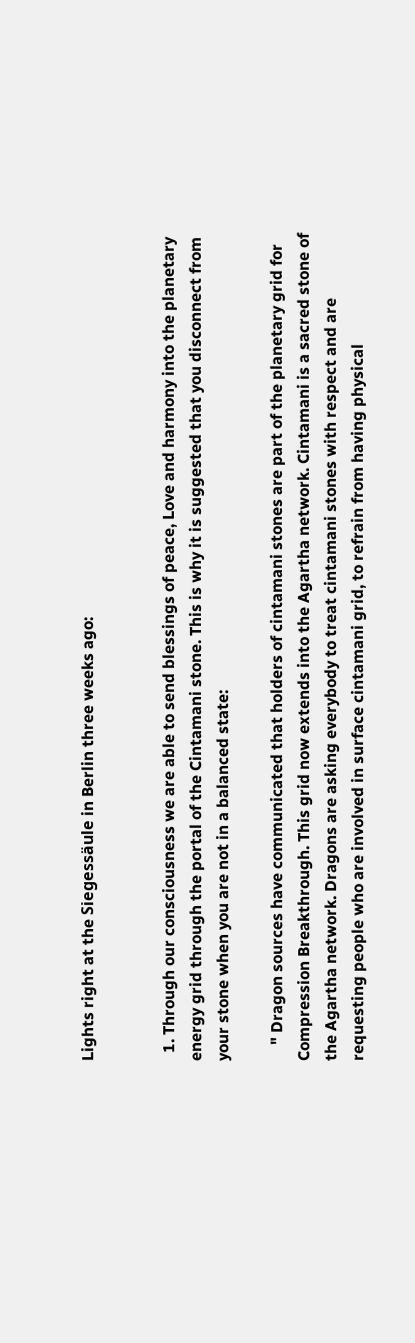Lights right at the Siegessäule in Berlin three weeks ago:


  1. Through our consciousness we are able to send blessings of peace, Love and harmony into the planetary energy grid through the portal of the Cintamani stone. This is why it is suggested that you disconnect from your stone when you are not in a balanced state:

    " Dragon sources have communicated that holders of cintamani stones are part of the planetary grid for Compression Breakthrough. This grid now extends into the Agartha network. Cintamani is a sacred stone of the Agartha network. Dragons are asking everybody to treat cintamani stones with respect and are requesting people who are involved in surface cintamani grid, to refrain from having physical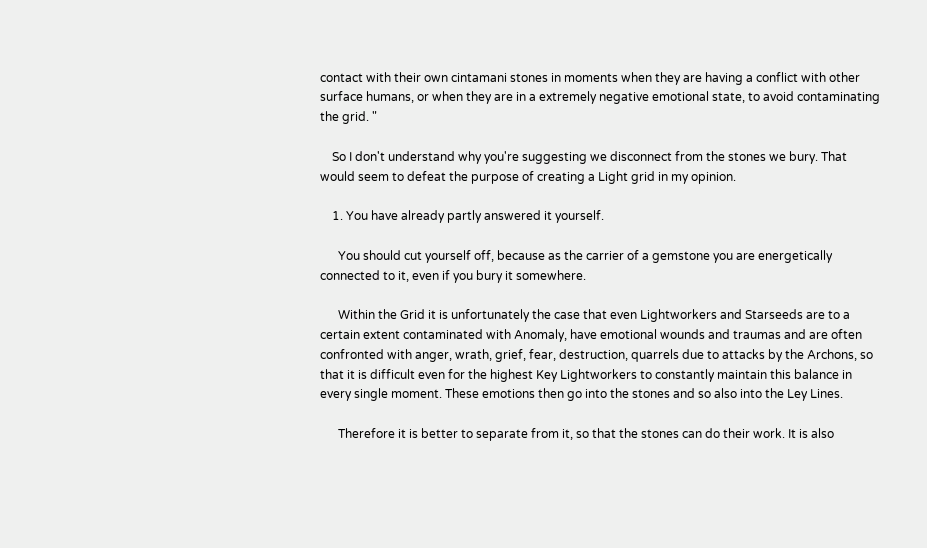contact with their own cintamani stones in moments when they are having a conflict with other surface humans, or when they are in a extremely negative emotional state, to avoid contaminating the grid. "

    So I don't understand why you're suggesting we disconnect from the stones we bury. That would seem to defeat the purpose of creating a Light grid in my opinion.

    1. You have already partly answered it yourself.

      You should cut yourself off, because as the carrier of a gemstone you are energetically connected to it, even if you bury it somewhere.

      Within the Grid it is unfortunately the case that even Lightworkers and Starseeds are to a certain extent contaminated with Anomaly, have emotional wounds and traumas and are often confronted with anger, wrath, grief, fear, destruction, quarrels due to attacks by the Archons, so that it is difficult even for the highest Key Lightworkers to constantly maintain this balance in every single moment. These emotions then go into the stones and so also into the Ley Lines.

      Therefore it is better to separate from it, so that the stones can do their work. It is also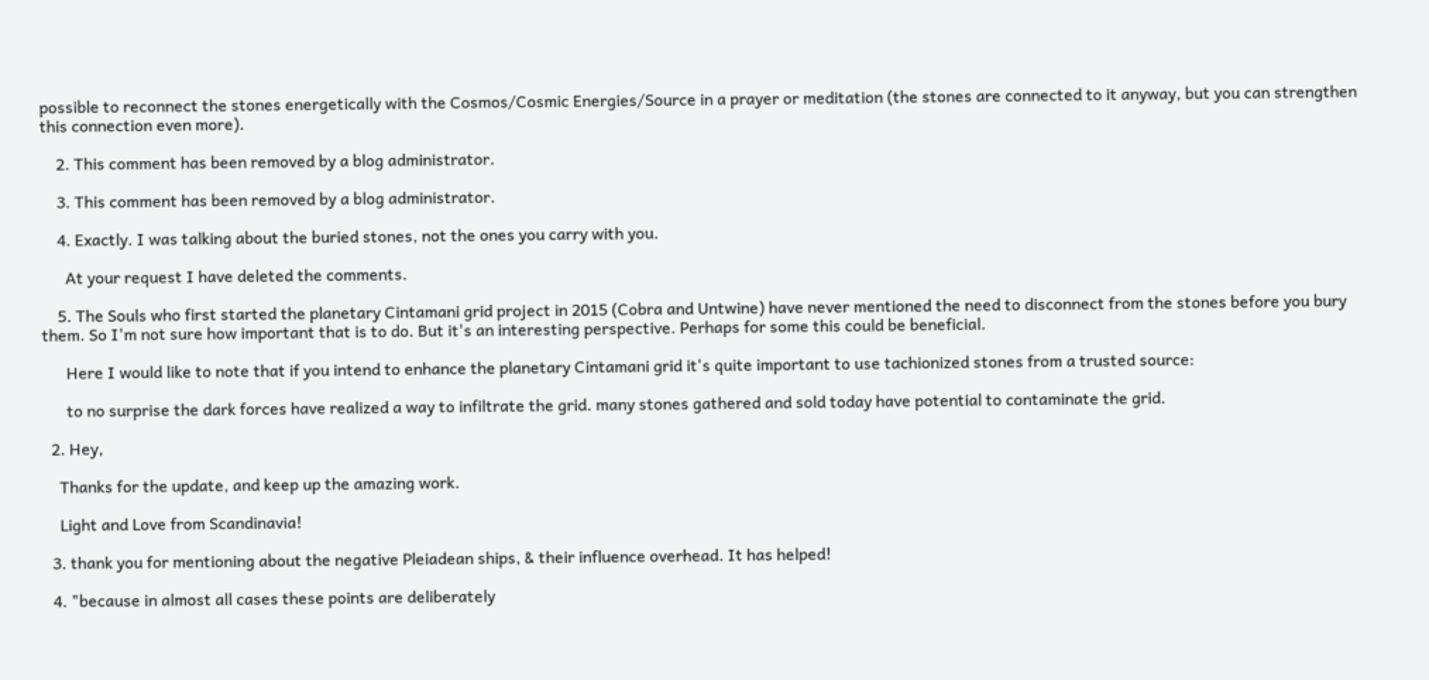possible to reconnect the stones energetically with the Cosmos/Cosmic Energies/Source in a prayer or meditation (the stones are connected to it anyway, but you can strengthen this connection even more).

    2. This comment has been removed by a blog administrator.

    3. This comment has been removed by a blog administrator.

    4. Exactly. I was talking about the buried stones, not the ones you carry with you.

      At your request I have deleted the comments.

    5. The Souls who first started the planetary Cintamani grid project in 2015 (Cobra and Untwine) have never mentioned the need to disconnect from the stones before you bury them. So I'm not sure how important that is to do. But it's an interesting perspective. Perhaps for some this could be beneficial.

      Here I would like to note that if you intend to enhance the planetary Cintamani grid it's quite important to use tachionized stones from a trusted source:

      to no surprise the dark forces have realized a way to infiltrate the grid. many stones gathered and sold today have potential to contaminate the grid.

  2. Hey,

    Thanks for the update, and keep up the amazing work.

    Light and Love from Scandinavia!

  3. thank you for mentioning about the negative Pleiadean ships, & their influence overhead. It has helped!

  4. "because in almost all cases these points are deliberately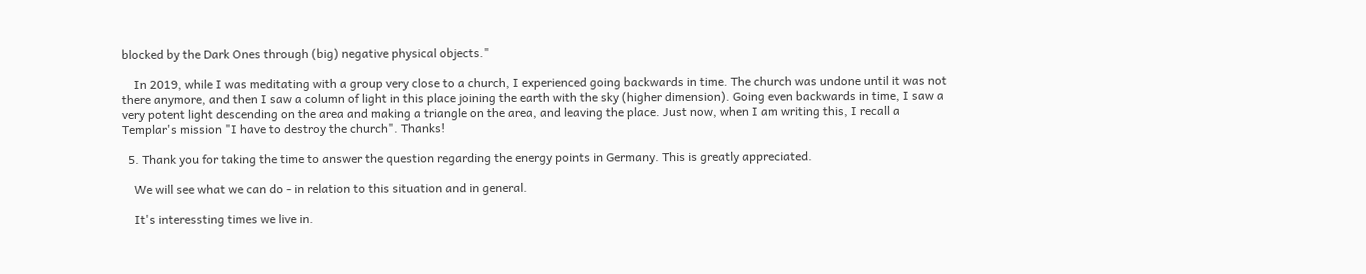blocked by the Dark Ones through (big) negative physical objects."

    In 2019, while I was meditating with a group very close to a church, I experienced going backwards in time. The church was undone until it was not there anymore, and then I saw a column of light in this place joining the earth with the sky (higher dimension). Going even backwards in time, I saw a very potent light descending on the area and making a triangle on the area, and leaving the place. Just now, when I am writing this, I recall a Templar's mission "I have to destroy the church". Thanks!

  5. Thank you for taking the time to answer the question regarding the energy points in Germany. This is greatly appreciated.

    We will see what we can do - in relation to this situation and in general.

    It's interessting times we live in.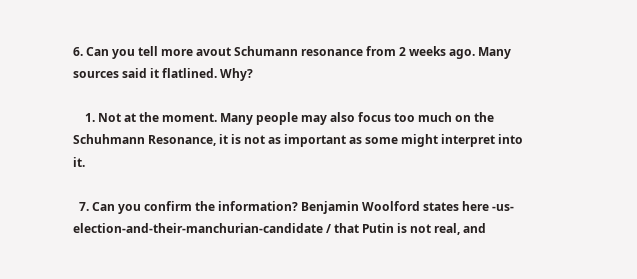6. Can you tell more avout Schumann resonance from 2 weeks ago. Many sources said it flatlined. Why?

    1. Not at the moment. Many people may also focus too much on the Schuhmann Resonance, it is not as important as some might interpret into it.

  7. Can you confirm the information? Benjamin Woolford states here -us-election-and-their-manchurian-candidate / that Putin is not real, and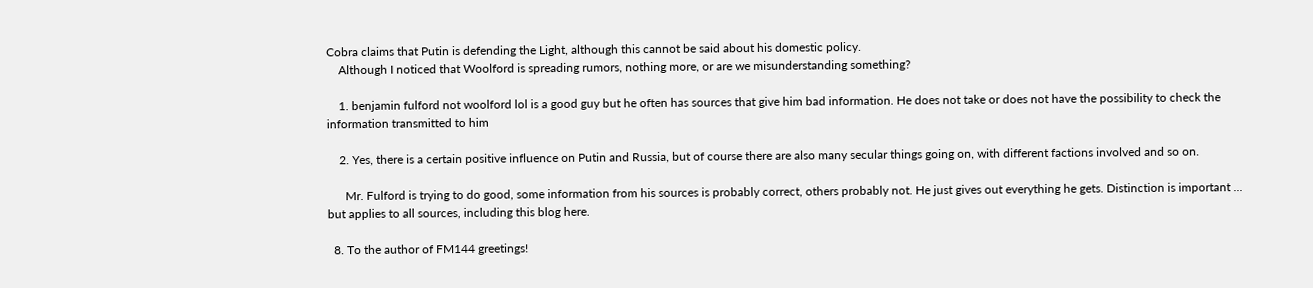Cobra claims that Putin is defending the Light, although this cannot be said about his domestic policy.
    Although I noticed that Woolford is spreading rumors, nothing more, or are we misunderstanding something?

    1. benjamin fulford not woolford lol is a good guy but he often has sources that give him bad information. He does not take or does not have the possibility to check the information transmitted to him

    2. Yes, there is a certain positive influence on Putin and Russia, but of course there are also many secular things going on, with different factions involved and so on.

      Mr. Fulford is trying to do good, some information from his sources is probably correct, others probably not. He just gives out everything he gets. Distinction is important ... but applies to all sources, including this blog here.

  8. To the author of FM144 greetings!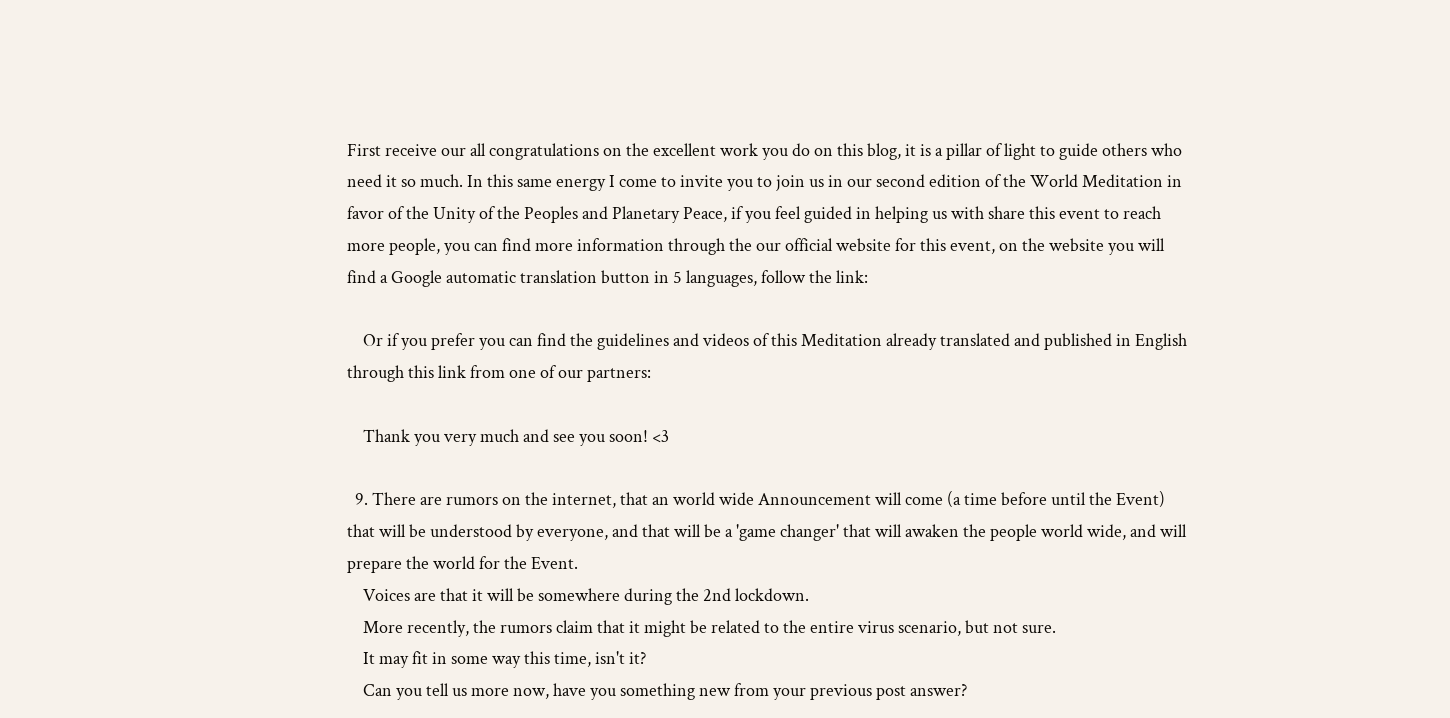First receive our all congratulations on the excellent work you do on this blog, it is a pillar of light to guide others who need it so much. In this same energy I come to invite you to join us in our second edition of the World Meditation in favor of the Unity of the Peoples and Planetary Peace, if you feel guided in helping us with share this event to reach more people, you can find more information through the our official website for this event, on the website you will find a Google automatic translation button in 5 languages, follow the link:

    Or if you prefer you can find the guidelines and videos of this Meditation already translated and published in English through this link from one of our partners:

    Thank you very much and see you soon! <3

  9. There are rumors on the internet, that an world wide Announcement will come (a time before until the Event) that will be understood by everyone, and that will be a 'game changer' that will awaken the people world wide, and will prepare the world for the Event.
    Voices are that it will be somewhere during the 2nd lockdown.
    More recently, the rumors claim that it might be related to the entire virus scenario, but not sure.
    It may fit in some way this time, isn't it?
    Can you tell us more now, have you something new from your previous post answer?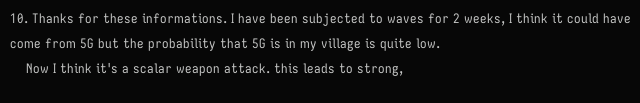10. Thanks for these informations. I have been subjected to waves for 2 weeks, I think it could have come from 5G but the probability that 5G is in my village is quite low.
    Now I think it's a scalar weapon attack. this leads to strong,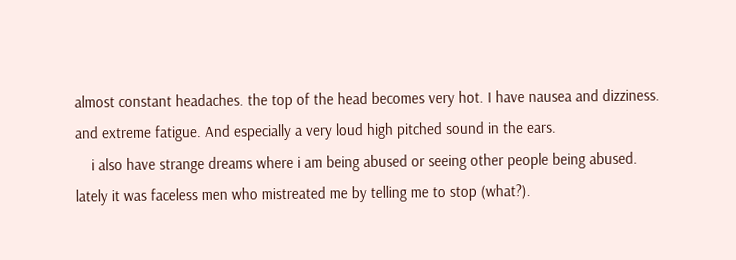almost constant headaches. the top of the head becomes very hot. I have nausea and dizziness. and extreme fatigue. And especially a very loud high pitched sound in the ears.
    i also have strange dreams where i am being abused or seeing other people being abused. lately it was faceless men who mistreated me by telling me to stop (what?).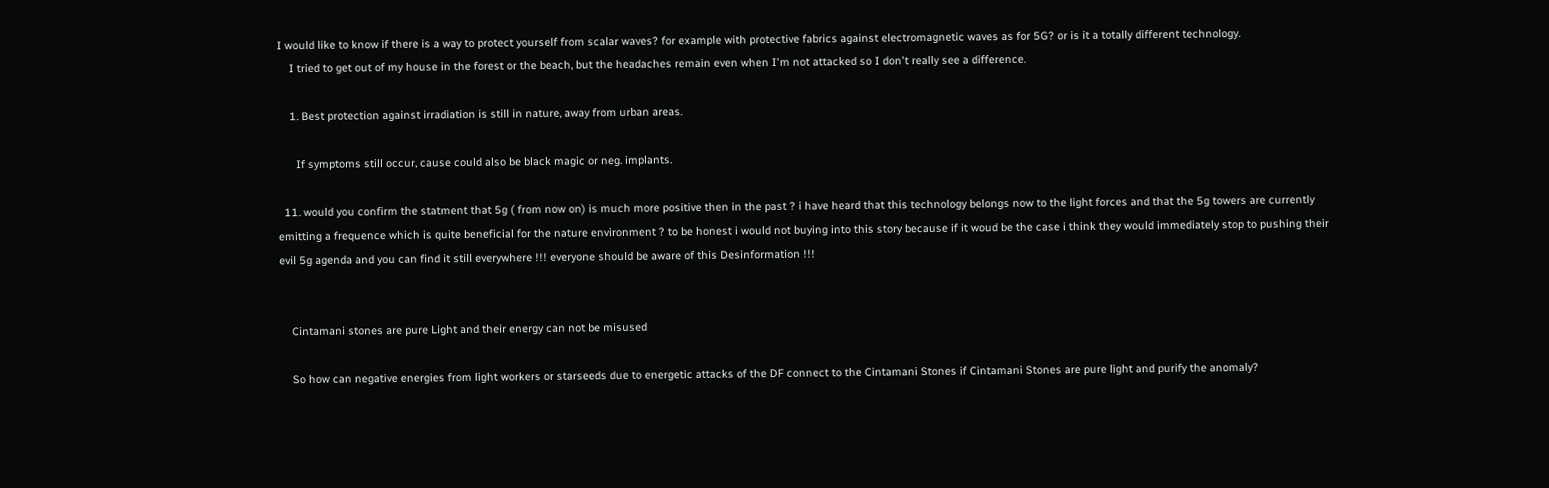I would like to know if there is a way to protect yourself from scalar waves? for example with protective fabrics against electromagnetic waves as for 5G? or is it a totally different technology.
    I tried to get out of my house in the forest or the beach, but the headaches remain even when I'm not attacked so I don't really see a difference.

    1. Best protection against irradiation is still in nature, away from urban areas.

      If symptoms still occur, cause could also be black magic or neg. implants.

  11. would you confirm the statment that 5g ( from now on) is much more positive then in the past ? i have heard that this technology belongs now to the light forces and that the 5g towers are currently emitting a frequence which is quite beneficial for the nature environment ? to be honest i would not buying into this story because if it woud be the case i think they would immediately stop to pushing their evil 5g agenda and you can find it still everywhere !!! everyone should be aware of this Desinformation !!!


    Cintamani stones are pure Light and their energy can not be misused

    So how can negative energies from light workers or starseeds due to energetic attacks of the DF connect to the Cintamani Stones if Cintamani Stones are pure light and purify the anomaly?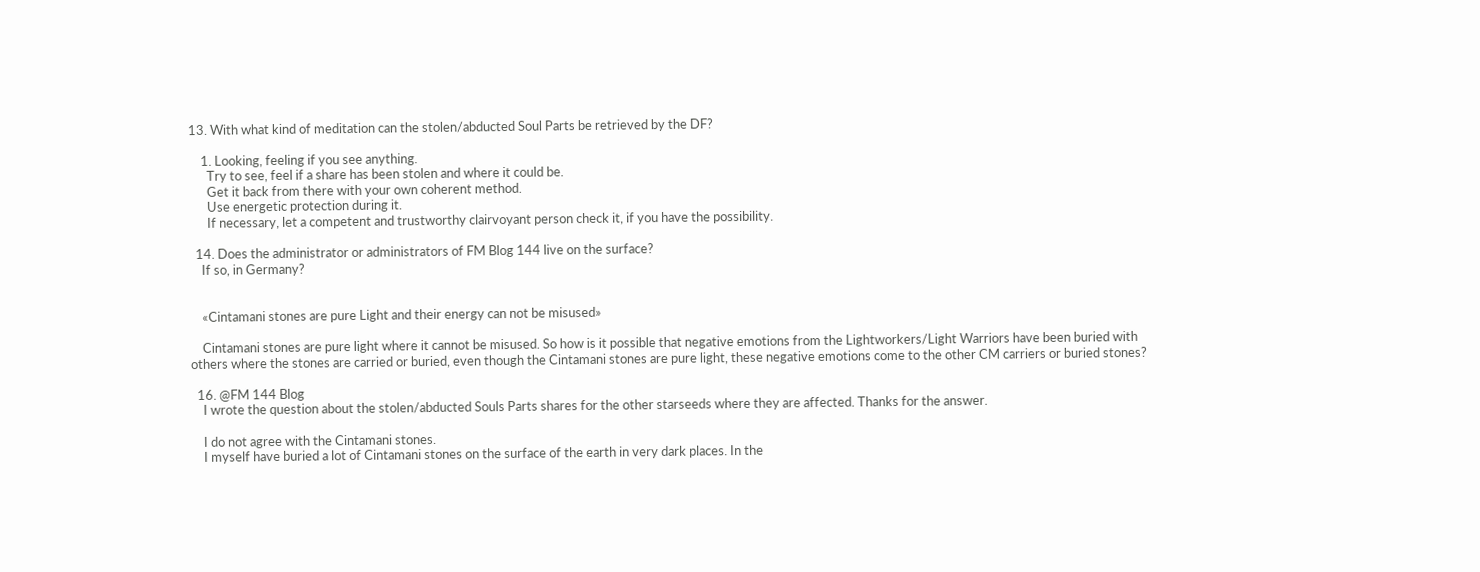13. With what kind of meditation can the stolen/abducted Soul Parts be retrieved by the DF?

    1. Looking, feeling if you see anything.
      Try to see, feel if a share has been stolen and where it could be.
      Get it back from there with your own coherent method.
      Use energetic protection during it.
      If necessary, let a competent and trustworthy clairvoyant person check it, if you have the possibility.

  14. Does the administrator or administrators of FM Blog 144 live on the surface?
    If so, in Germany?


    «Cintamani stones are pure Light and their energy can not be misused»

    Cintamani stones are pure light where it cannot be misused. So how is it possible that negative emotions from the Lightworkers/Light Warriors have been buried with others where the stones are carried or buried, even though the Cintamani stones are pure light, these negative emotions come to the other CM carriers or buried stones?

  16. @FM 144 Blog
    I wrote the question about the stolen/abducted Souls Parts shares for the other starseeds where they are affected. Thanks for the answer.

    I do not agree with the Cintamani stones.
    I myself have buried a lot of Cintamani stones on the surface of the earth in very dark places. In the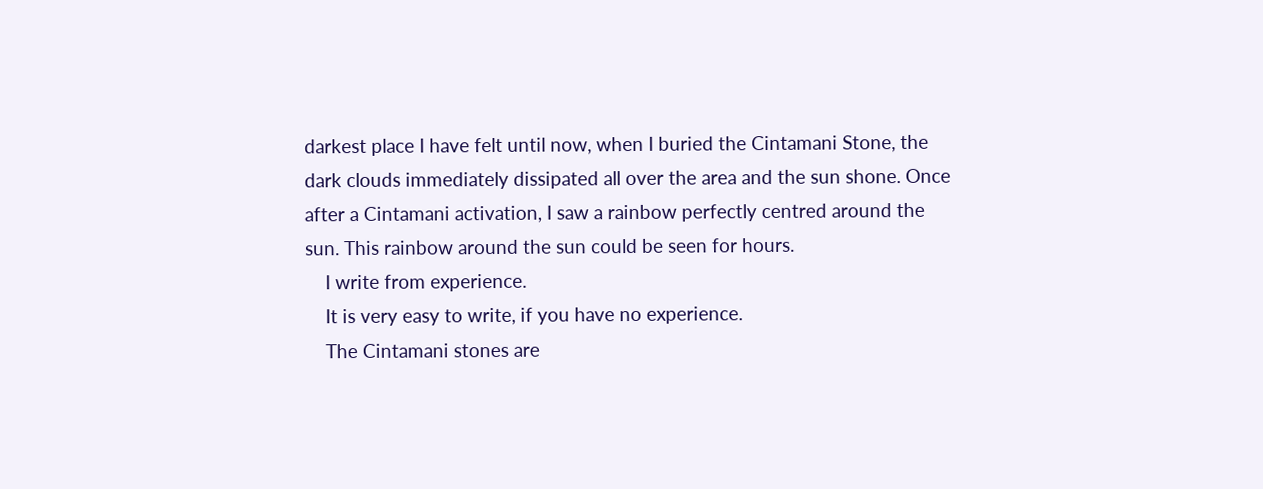darkest place I have felt until now, when I buried the Cintamani Stone, the dark clouds immediately dissipated all over the area and the sun shone. Once after a Cintamani activation, I saw a rainbow perfectly centred around the sun. This rainbow around the sun could be seen for hours.
    I write from experience.
    It is very easy to write, if you have no experience.
    The Cintamani stones are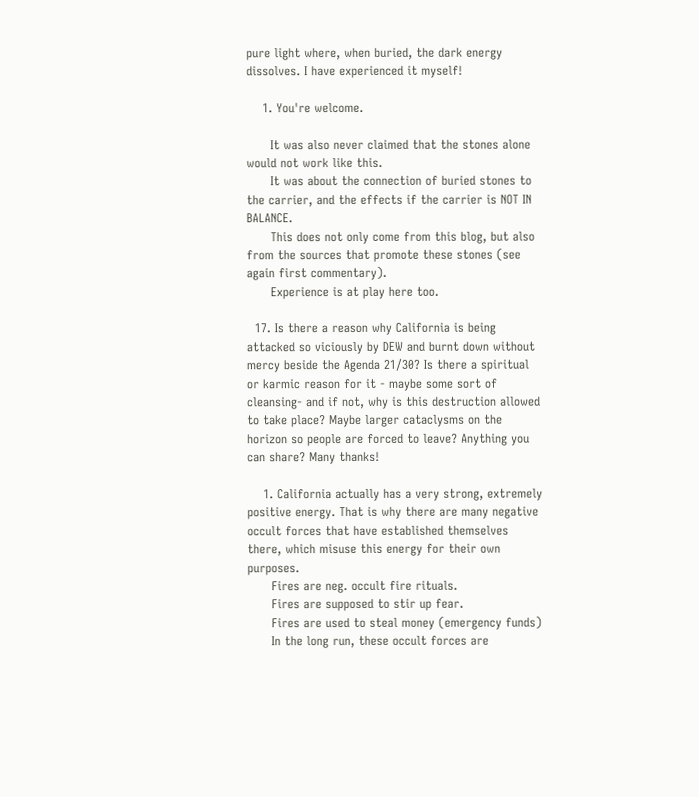pure light where, when buried, the dark energy dissolves. I have experienced it myself!

    1. You're welcome.

      It was also never claimed that the stones alone would not work like this.
      It was about the connection of buried stones to the carrier, and the effects if the carrier is NOT IN BALANCE.
      This does not only come from this blog, but also from the sources that promote these stones (see again first commentary).
      Experience is at play here too.

  17. Is there a reason why California is being attacked so viciously by DEW and burnt down without mercy beside the Agenda 21/30? Is there a spiritual or karmic reason for it - maybe some sort of cleansing- and if not, why is this destruction allowed to take place? Maybe larger cataclysms on the horizon so people are forced to leave? Anything you can share? Many thanks!

    1. California actually has a very strong, extremely positive energy. That is why there are many negative occult forces that have established themselves there, which misuse this energy for their own purposes.
      Fires are neg. occult fire rituals.
      Fires are supposed to stir up fear.
      Fires are used to steal money (emergency funds)
      In the long run, these occult forces are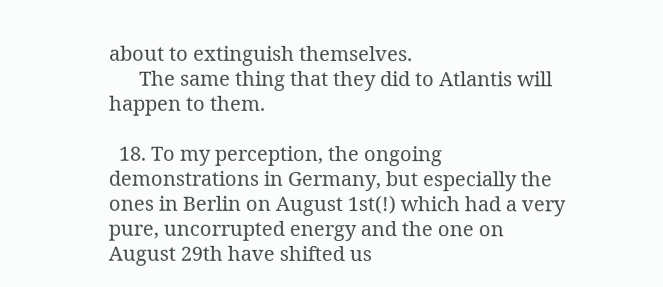about to extinguish themselves.
      The same thing that they did to Atlantis will happen to them.

  18. To my perception, the ongoing demonstrations in Germany, but especially the ones in Berlin on August 1st(!) which had a very pure, uncorrupted energy and the one on August 29th have shifted us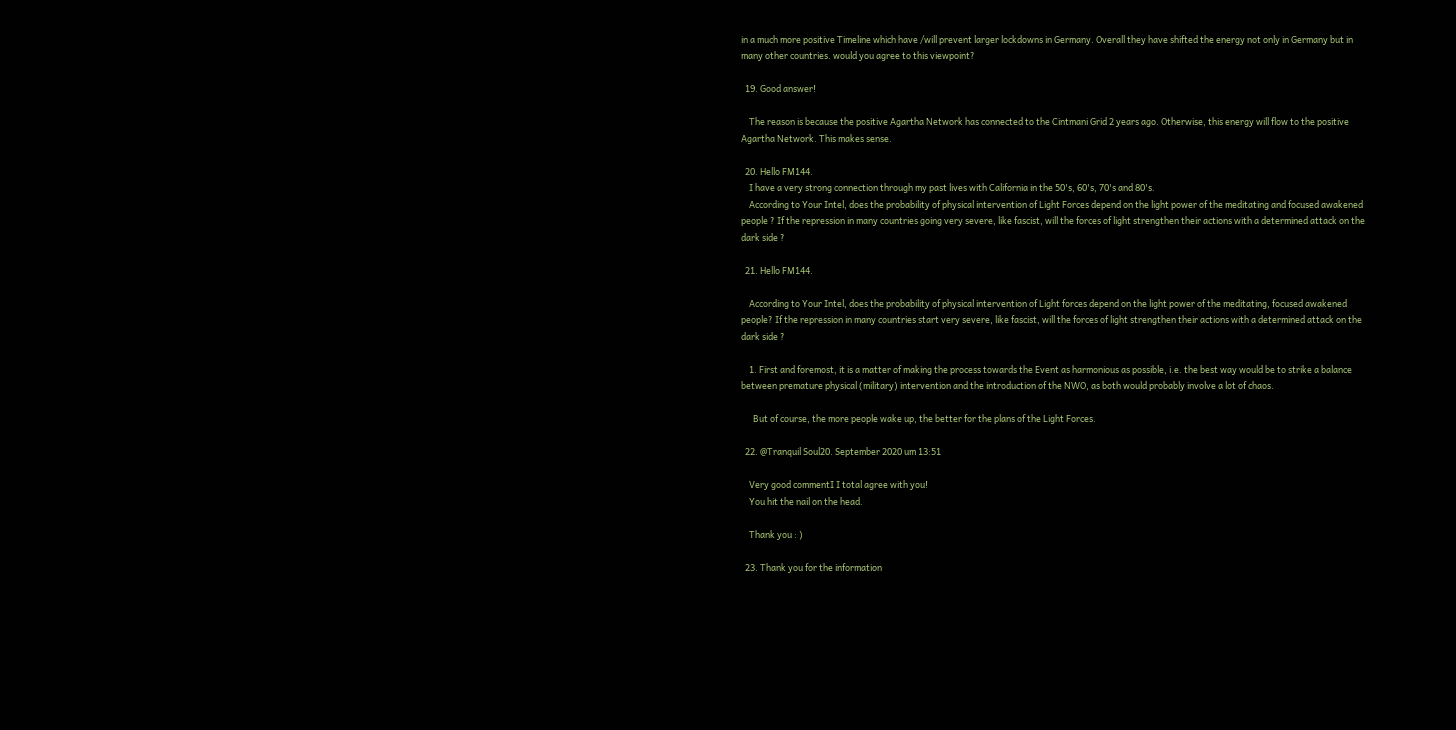in a much more positive Timeline which have /will prevent larger lockdowns in Germany. Overall they have shifted the energy not only in Germany but in many other countries. would you agree to this viewpoint?

  19. Good answer!

    The reason is because the positive Agartha Network has connected to the Cintmani Grid 2 years ago. Otherwise, this energy will flow to the positive Agartha Network. This makes sense.

  20. Hello FM144.
    I have a very strong connection through my past lives with California in the 50's, 60's, 70's and 80's.
    According to Your Intel, does the probability of physical intervention of Light Forces depend on the light power of the meditating and focused awakened people ? If the repression in many countries going very severe, like fascist, will the forces of light strengthen their actions with a determined attack on the dark side ?

  21. Hello FM144.

    According to Your Intel, does the probability of physical intervention of Light forces depend on the light power of the meditating, focused awakened people? If the repression in many countries start very severe, like fascist, will the forces of light strengthen their actions with a determined attack on the dark side ?

    1. First and foremost, it is a matter of making the process towards the Event as harmonious as possible, i.e. the best way would be to strike a balance between premature physical (military) intervention and the introduction of the NWO, as both would probably involve a lot of chaos.

      But of course, the more people wake up, the better for the plans of the Light Forces.

  22. @Tranquil Soul20. September 2020 um 13:51

    Very good commentI I total agree with you!
    You hit the nail on the head.

    Thank you : )

  23. Thank you for the information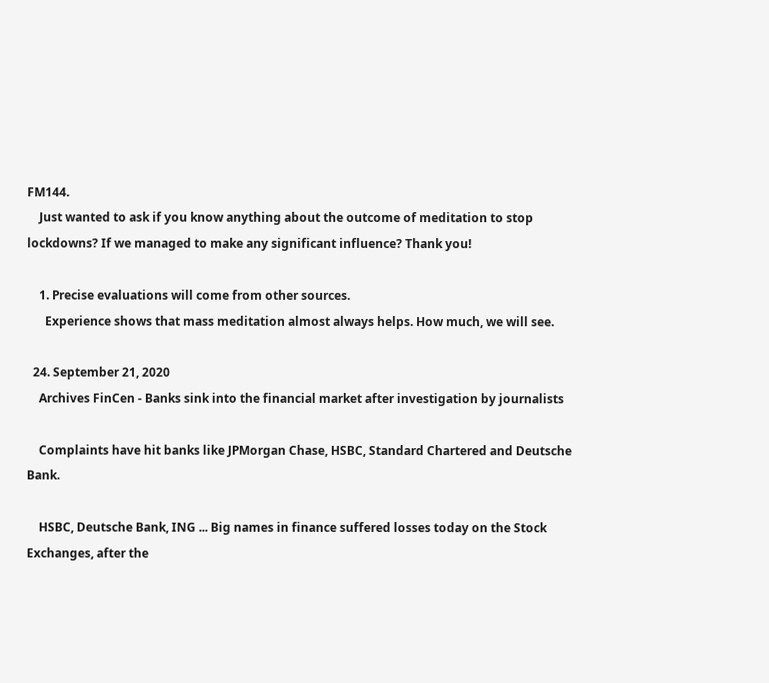FM144.
    Just wanted to ask if you know anything about the outcome of meditation to stop lockdowns? If we managed to make any significant influence? Thank you!

    1. Precise evaluations will come from other sources.
      Experience shows that mass meditation almost always helps. How much, we will see.

  24. September 21, 2020
    Archives FinCen - Banks sink into the financial market after investigation by journalists

    Complaints have hit banks like JPMorgan Chase, HSBC, Standard Chartered and Deutsche Bank.

    HSBC, Deutsche Bank, ING ... Big names in finance suffered losses today on the Stock Exchanges, after the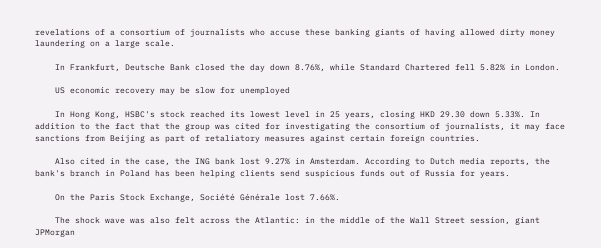revelations of a consortium of journalists who accuse these banking giants of having allowed dirty money laundering on a large scale.

    In Frankfurt, Deutsche Bank closed the day down 8.76%, while Standard Chartered fell 5.82% in London.

    US economic recovery may be slow for unemployed

    In Hong Kong, HSBC's stock reached its lowest level in 25 years, closing HKD 29.30 down 5.33%. In addition to the fact that the group was cited for investigating the consortium of journalists, it may face sanctions from Beijing as part of retaliatory measures against certain foreign countries.

    Also cited in the case, the ING bank lost 9.27% in Amsterdam. According to Dutch media reports, the bank's branch in Poland has been helping clients send suspicious funds out of Russia for years.

    On the Paris Stock Exchange, Société Générale lost 7.66%.

    The shock wave was also felt across the Atlantic: in the middle of the Wall Street session, giant JPMorgan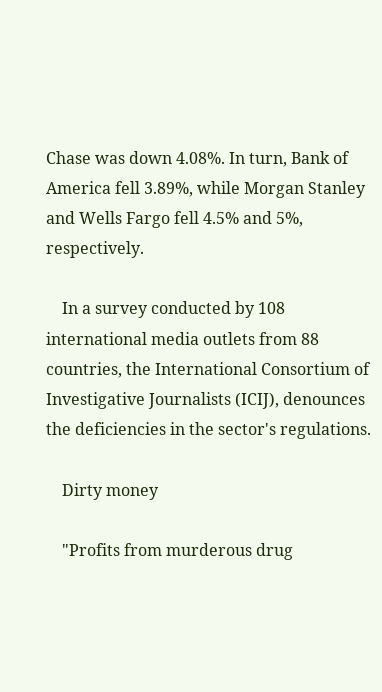Chase was down 4.08%. In turn, Bank of America fell 3.89%, while Morgan Stanley and Wells Fargo fell 4.5% and 5%, respectively.

    In a survey conducted by 108 international media outlets from 88 countries, the International Consortium of Investigative Journalists (ICIJ), denounces the deficiencies in the sector's regulations.

    Dirty money

    "Profits from murderous drug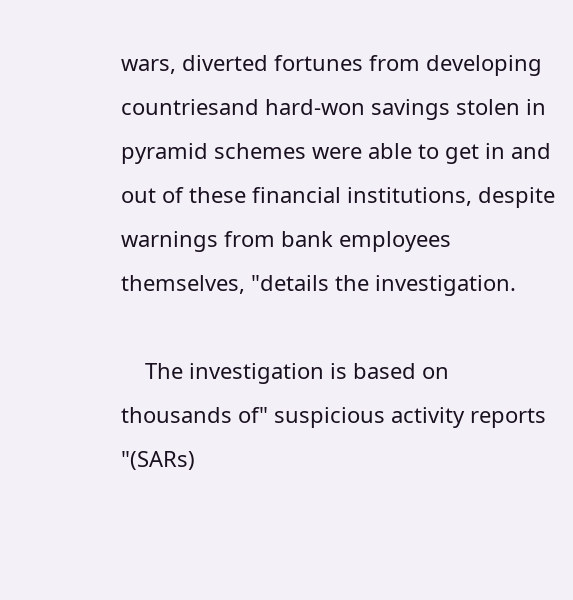wars, diverted fortunes from developing countriesand hard-won savings stolen in pyramid schemes were able to get in and out of these financial institutions, despite warnings from bank employees themselves, "details the investigation.

    The investigation is based on thousands of" suspicious activity reports "(SARs)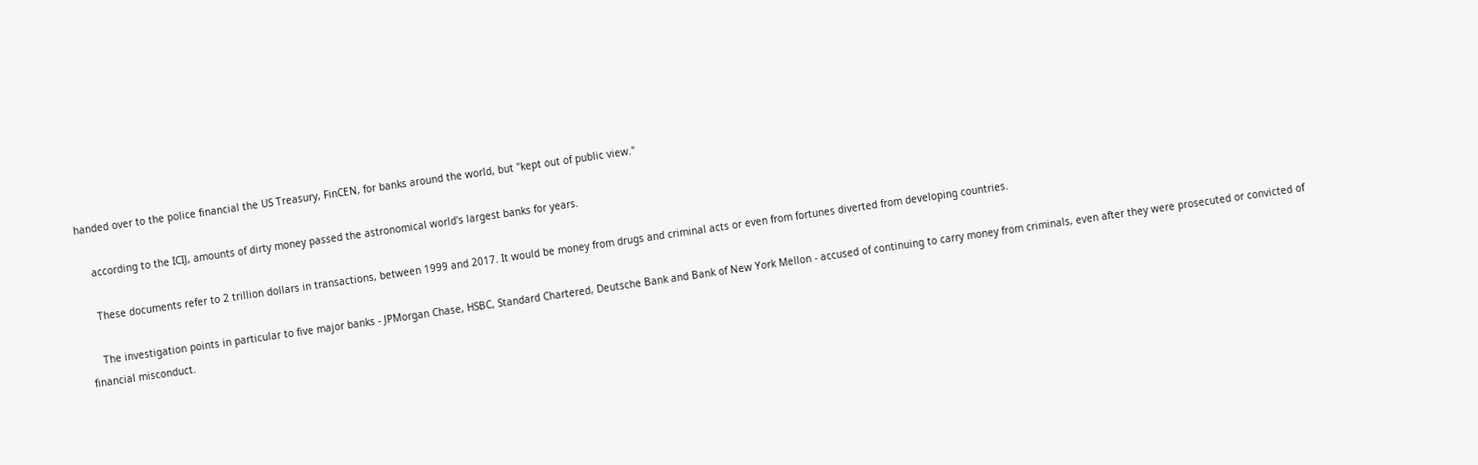handed over to the police financial the US Treasury, FinCEN, for banks around the world, but "kept out of public view."

    according to the ICIJ, amounts of dirty money passed the astronomical world's largest banks for years.

    These documents refer to 2 trillion dollars in transactions, between 1999 and 2017. It would be money from drugs and criminal acts or even from fortunes diverted from developing countries.

    The investigation points in particular to five major banks - JPMorgan Chase, HSBC, Standard Chartered, Deutsche Bank and Bank of New York Mellon - accused of continuing to carry money from criminals, even after they were prosecuted or convicted of financial misconduct.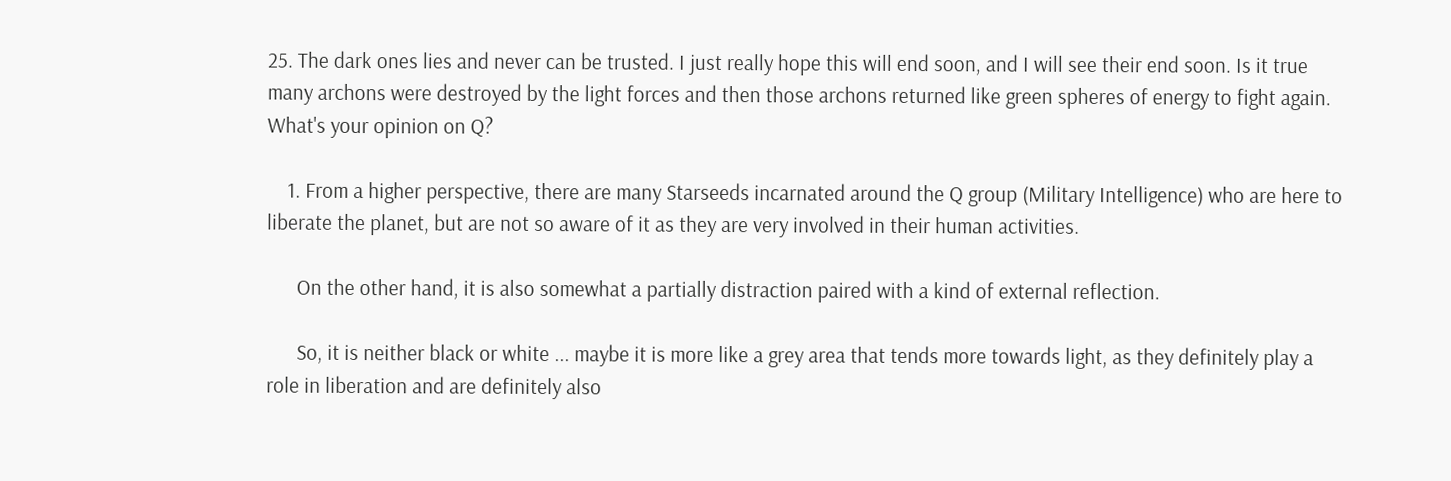25. The dark ones lies and never can be trusted. I just really hope this will end soon, and I will see their end soon. Is it true many archons were destroyed by the light forces and then those archons returned like green spheres of energy to fight again. What's your opinion on Q?

    1. From a higher perspective, there are many Starseeds incarnated around the Q group (Military Intelligence) who are here to liberate the planet, but are not so aware of it as they are very involved in their human activities.

      On the other hand, it is also somewhat a partially distraction paired with a kind of external reflection.

      So, it is neither black or white ... maybe it is more like a grey area that tends more towards light, as they definitely play a role in liberation and are definitely also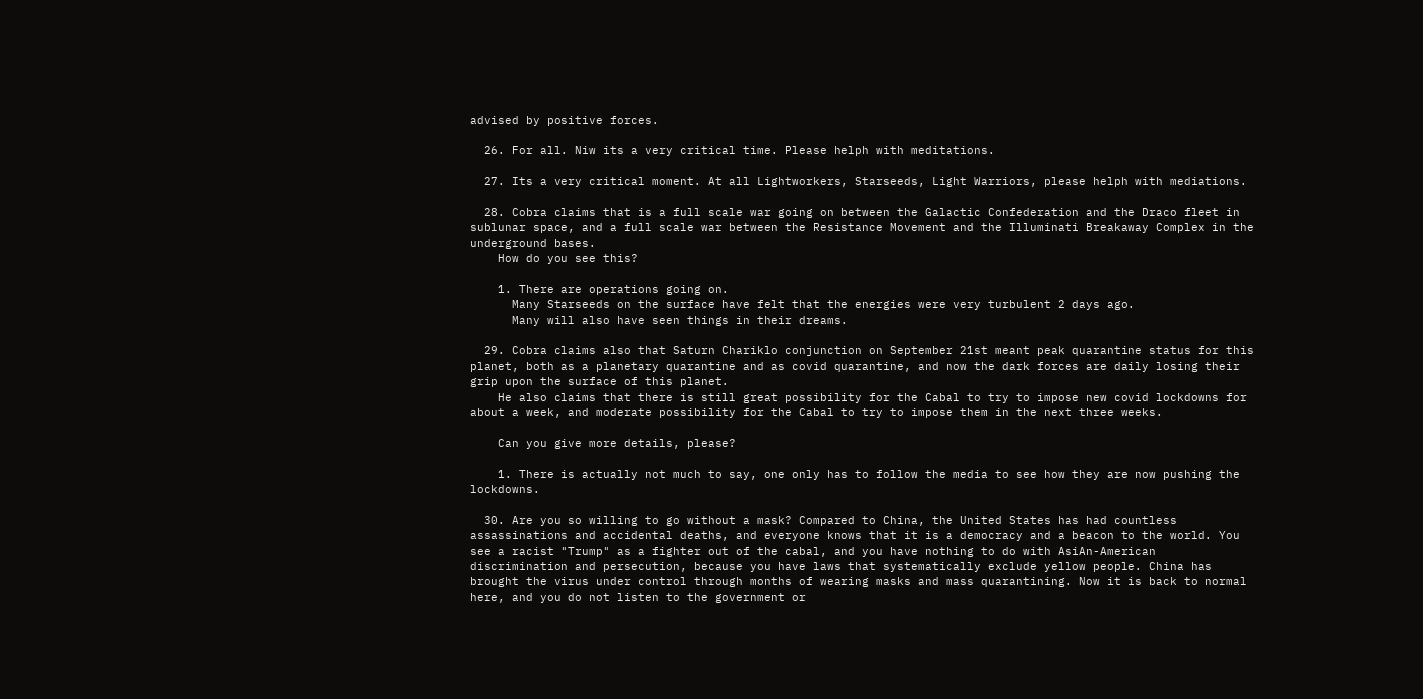advised by positive forces.

  26. For all. Niw its a very critical time. Please helph with meditations.

  27. Its a very critical moment. At all Lightworkers, Starseeds, Light Warriors, please helph with mediations.

  28. Cobra claims that is a full scale war going on between the Galactic Confederation and the Draco fleet in sublunar space, and a full scale war between the Resistance Movement and the Illuminati Breakaway Complex in the underground bases.
    How do you see this?

    1. There are operations going on.
      Many Starseeds on the surface have felt that the energies were very turbulent 2 days ago.
      Many will also have seen things in their dreams.

  29. Cobra claims also that Saturn Chariklo conjunction on September 21st meant peak quarantine status for this planet, both as a planetary quarantine and as covid quarantine, and now the dark forces are daily losing their grip upon the surface of this planet.
    He also claims that there is still great possibility for the Cabal to try to impose new covid lockdowns for about a week, and moderate possibility for the Cabal to try to impose them in the next three weeks.

    Can you give more details, please?

    1. There is actually not much to say, one only has to follow the media to see how they are now pushing the lockdowns.

  30. Are you so willing to go without a mask? Compared to China, the United States has had countless assassinations and accidental deaths, and everyone knows that it is a democracy and a beacon to the world. You see a racist "Trump" as a fighter out of the cabal, and you have nothing to do with AsiAn-American discrimination and persecution, because you have laws that systematically exclude yellow people. China has brought the virus under control through months of wearing masks and mass quarantining. Now it is back to normal here, and you do not listen to the government or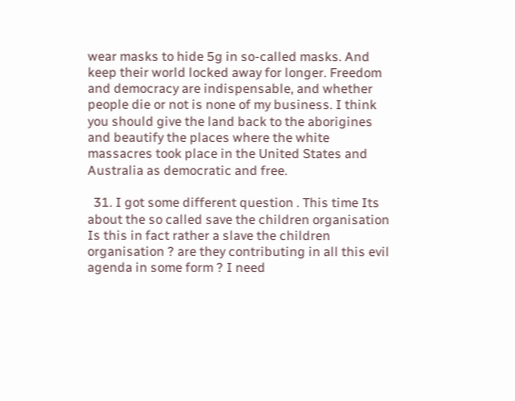wear masks to hide 5g in so-called masks. And keep their world locked away for longer. Freedom and democracy are indispensable, and whether people die or not is none of my business. I think you should give the land back to the aborigines and beautify the places where the white massacres took place in the United States and Australia as democratic and free.

  31. I got some different question . This time Its about the so called save the children organisation Is this in fact rather a slave the children organisation ? are they contributing in all this evil agenda in some form ? I need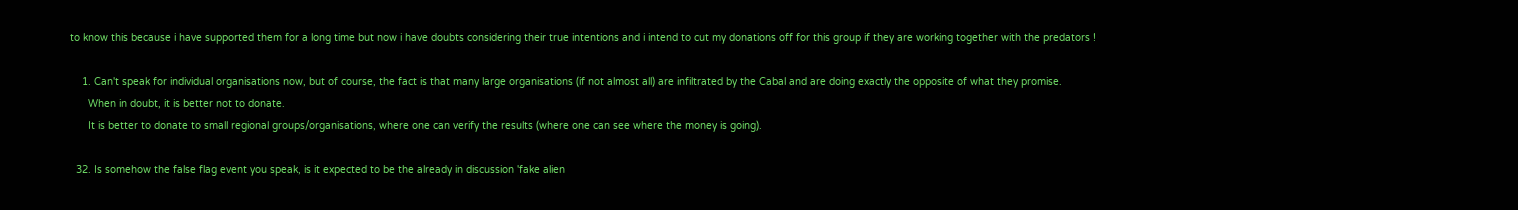to know this because i have supported them for a long time but now i have doubts considering their true intentions and i intend to cut my donations off for this group if they are working together with the predators !

    1. Can't speak for individual organisations now, but of course, the fact is that many large organisations (if not almost all) are infiltrated by the Cabal and are doing exactly the opposite of what they promise.
      When in doubt, it is better not to donate.
      It is better to donate to small regional groups/organisations, where one can verify the results (where one can see where the money is going).

  32. Is somehow the false flag event you speak, is it expected to be the already in discussion 'fake alien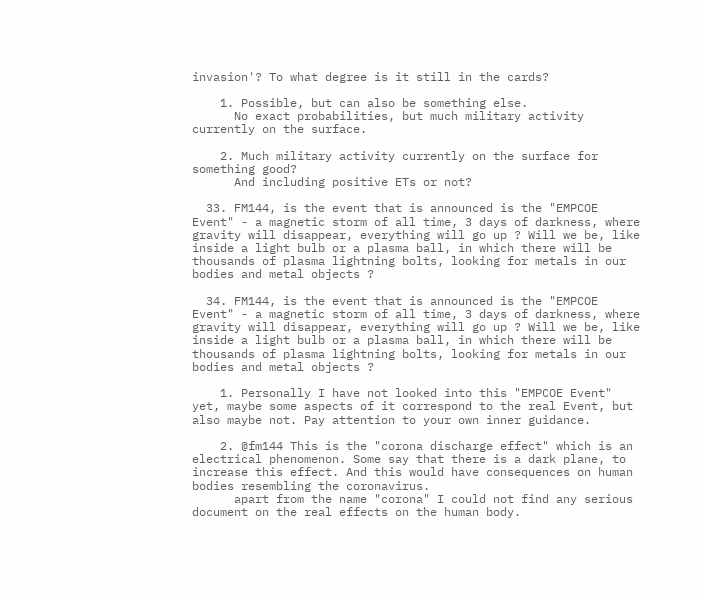invasion'? To what degree is it still in the cards?

    1. Possible, but can also be something else.
      No exact probabilities, but much military activity currently on the surface.

    2. Much military activity currently on the surface for something good?
      And including positive ETs or not?

  33. FM144, is the event that is announced is the "EMPCOE Event" - a magnetic storm of all time, 3 days of darkness, where gravity will disappear, everything will go up ? Will we be, like inside a light bulb or a plasma ball, in which there will be thousands of plasma lightning bolts, looking for metals in our bodies and metal objects ?

  34. FM144, is the event that is announced is the "EMPCOE Event" - a magnetic storm of all time, 3 days of darkness, where gravity will disappear, everything will go up ? Will we be, like inside a light bulb or a plasma ball, in which there will be thousands of plasma lightning bolts, looking for metals in our bodies and metal objects ?

    1. Personally I have not looked into this "EMPCOE Event" yet, maybe some aspects of it correspond to the real Event, but also maybe not. Pay attention to your own inner guidance.

    2. @fm144 This is the "corona discharge effect" which is an electrical phenomenon. Some say that there is a dark plane, to increase this effect. And this would have consequences on human bodies resembling the coronavirus.
      apart from the name "corona" I could not find any serious document on the real effects on the human body.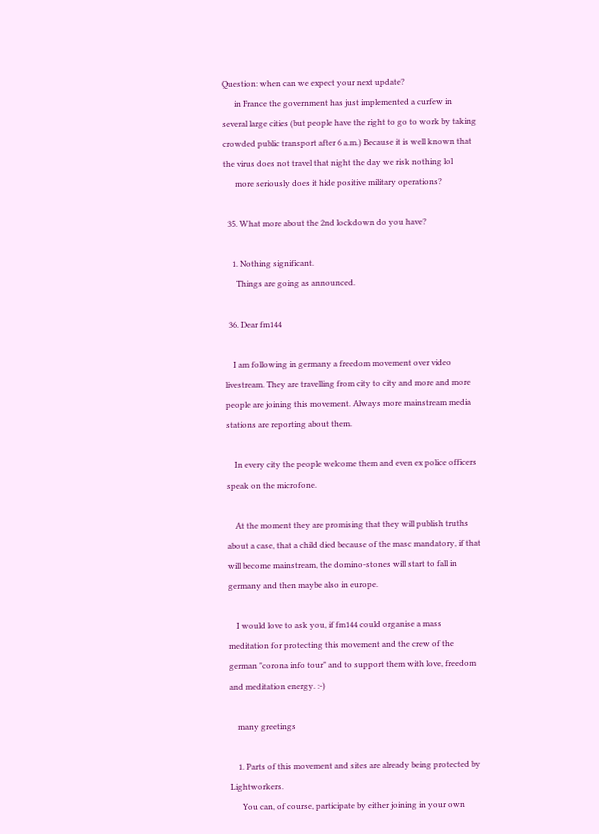Question: when can we expect your next update?
      in France the government has just implemented a curfew in several large cities (but people have the right to go to work by taking crowded public transport after 6 a.m.) Because it is well known that the virus does not travel that night the day we risk nothing lol
      more seriously does it hide positive military operations?

  35. What more about the 2nd lockdown do you have?

    1. Nothing significant.
      Things are going as announced.

  36. Dear fm144

    I am following in germany a freedom movement over video livestream. They are travelling from city to city and more and more people are joining this movement. Always more mainstream media stations are reporting about them.

    In every city the people welcome them and even ex police officers speak on the microfone.

    At the moment they are promising that they will publish truths about a case, that a child died because of the masc mandatory, if that will become mainstream, the domino-stones will start to fall in germany and then maybe also in europe.

    I would love to ask you, if fm144 could organise a mass meditation for protecting this movement and the crew of the german "corona info tour" and to support them with love, freedom and meditation energy. :-)

    many greetings

    1. Parts of this movement and sites are already being protected by Lightworkers.
      You can, of course, participate by either joining in your own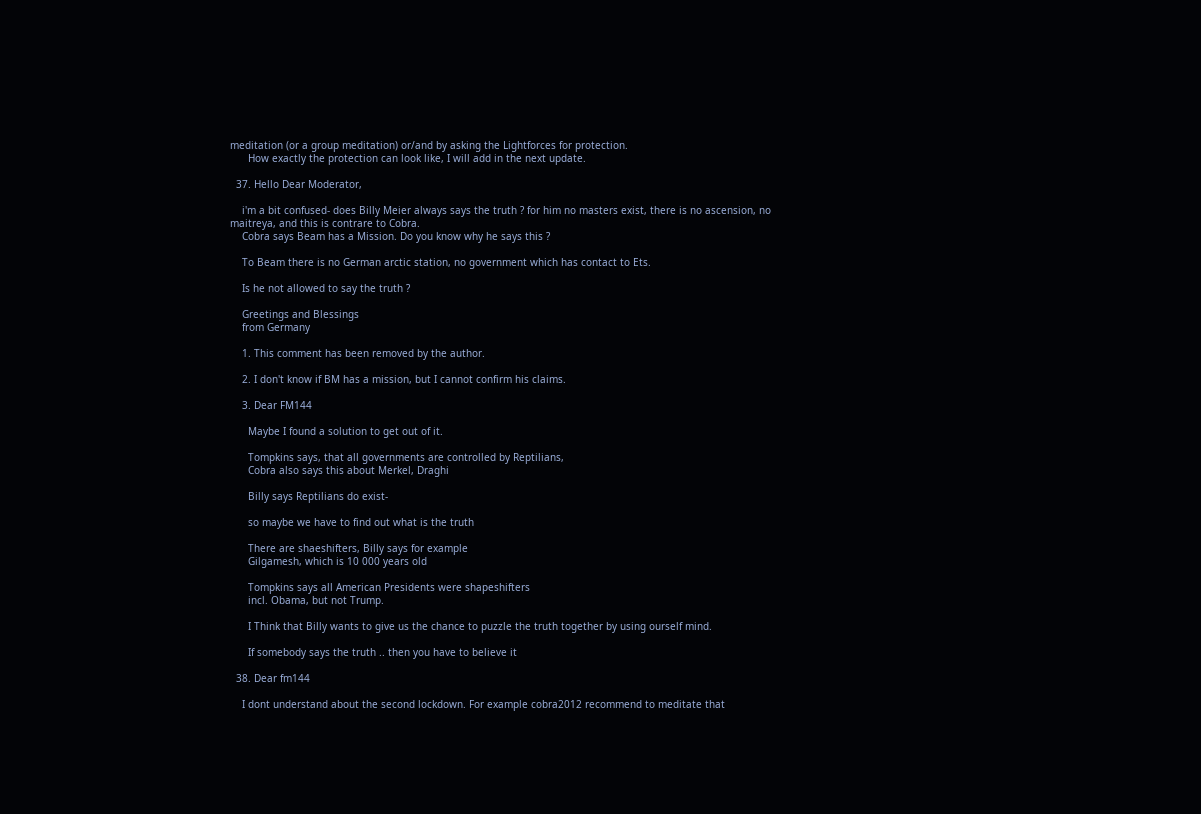meditation (or a group meditation) or/and by asking the Lightforces for protection.
      How exactly the protection can look like, I will add in the next update.

  37. Hello Dear Moderator,

    i'm a bit confused- does Billy Meier always says the truth ? for him no masters exist, there is no ascension, no maitreya, and this is contrare to Cobra.
    Cobra says Beam has a Mission. Do you know why he says this ?

    To Beam there is no German arctic station, no government which has contact to Ets.

    Is he not allowed to say the truth ?

    Greetings and Blessings
    from Germany

    1. This comment has been removed by the author.

    2. I don't know if BM has a mission, but I cannot confirm his claims.

    3. Dear FM144

      Maybe I found a solution to get out of it.

      Tompkins says, that all governments are controlled by Reptilians,
      Cobra also says this about Merkel, Draghi

      Billy says Reptilians do exist-

      so maybe we have to find out what is the truth

      There are shaeshifters, Billy says for example
      Gilgamesh, which is 10 000 years old

      Tompkins says all American Presidents were shapeshifters
      incl. Obama, but not Trump.

      I Think that Billy wants to give us the chance to puzzle the truth together by using ourself mind.

      If somebody says the truth .. then you have to believe it

  38. Dear fm144

    I dont understand about the second lockdown. For example cobra2012 recommend to meditate that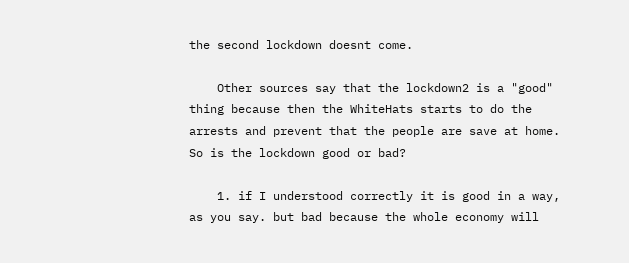the second lockdown doesnt come.

    Other sources say that the lockdown2 is a "good" thing because then the WhiteHats starts to do the arrests and prevent that the people are save at home. So is the lockdown good or bad?

    1. if I understood correctly it is good in a way, as you say. but bad because the whole economy will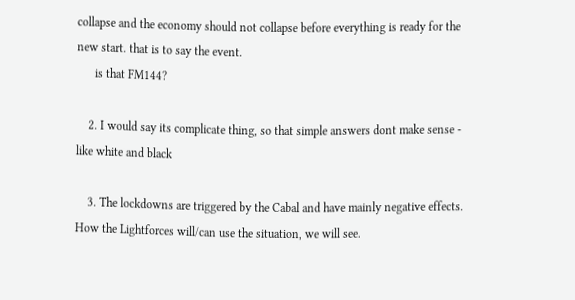collapse and the economy should not collapse before everything is ready for the new start. that is to say the event.
      is that FM144?

    2. I would say its complicate thing, so that simple answers dont make sense - like white and black

    3. The lockdowns are triggered by the Cabal and have mainly negative effects. How the Lightforces will/can use the situation, we will see.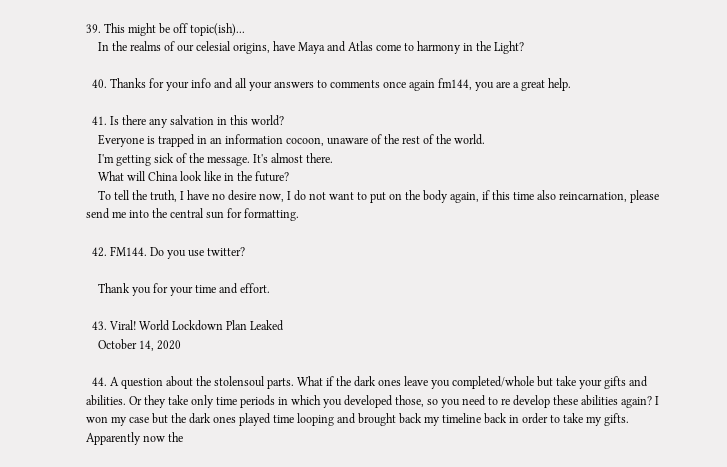39. This might be off topic(ish)...
    In the realms of our celesial origins, have Maya and Atlas come to harmony in the Light?

  40. Thanks for your info and all your answers to comments once again fm144, you are a great help.

  41. Is there any salvation in this world?
    Everyone is trapped in an information cocoon, unaware of the rest of the world.
    I'm getting sick of the message. It's almost there.
    What will China look like in the future?
    To tell the truth, I have no desire now, I do not want to put on the body again, if this time also reincarnation, please send me into the central sun for formatting.

  42. FM144. Do you use twitter?

    Thank you for your time and effort.

  43. Viral! World Lockdown Plan Leaked
    October 14, 2020

  44. A question about the stolensoul parts. What if the dark ones leave you completed/whole but take your gifts and abilities. Or they take only time periods in which you developed those, so you need to re develop these abilities again? I won my case but the dark ones played time looping and brought back my timeline back in order to take my gifts. Apparently now the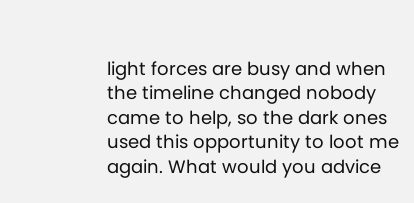light forces are busy and when the timeline changed nobody came to help, so the dark ones used this opportunity to loot me again. What would you advice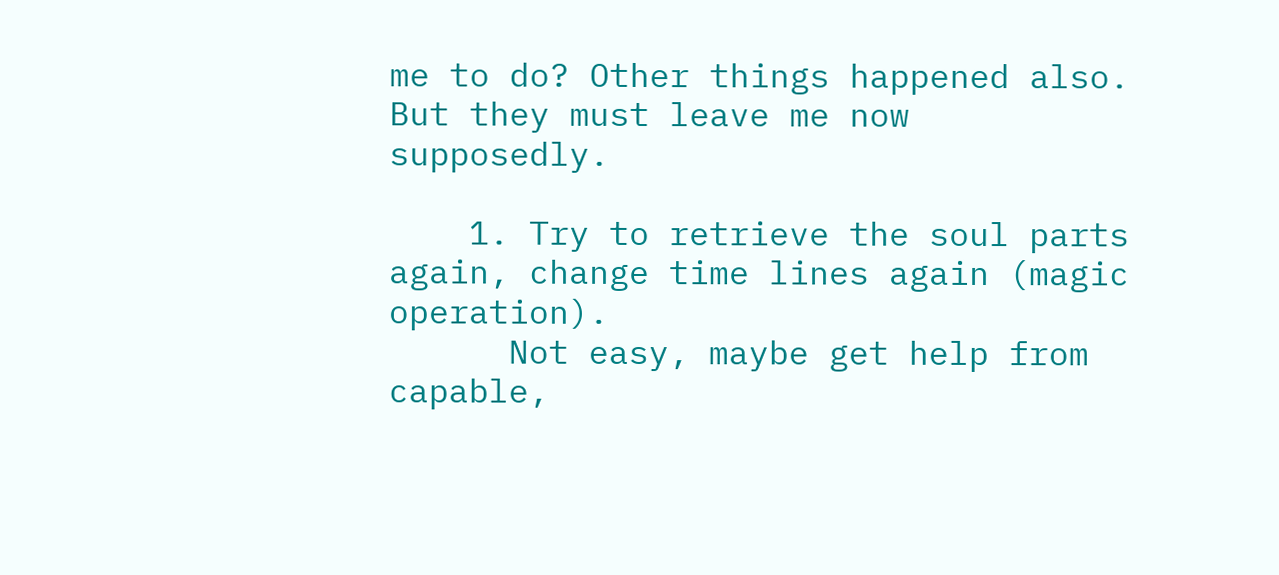me to do? Other things happened also. But they must leave me now supposedly.

    1. Try to retrieve the soul parts again, change time lines again (magic operation).
      Not easy, maybe get help from capable,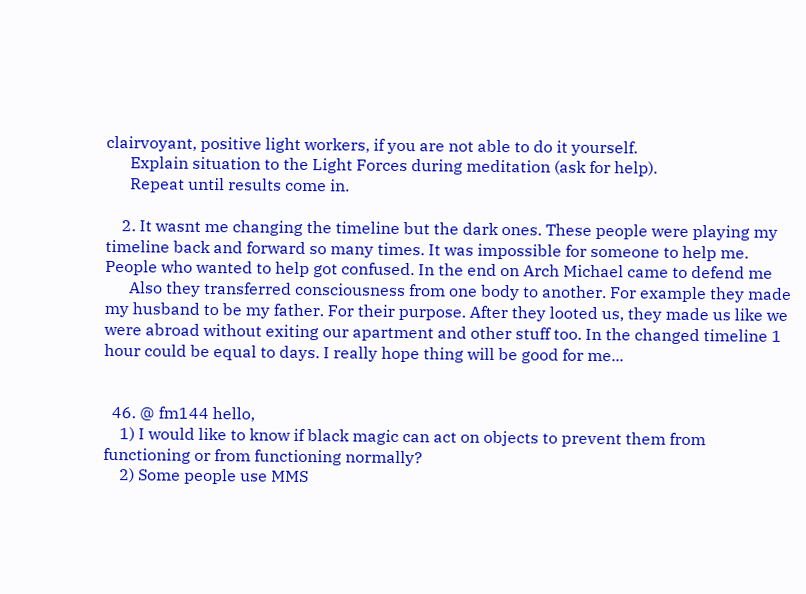clairvoyant, positive light workers, if you are not able to do it yourself.
      Explain situation to the Light Forces during meditation (ask for help).
      Repeat until results come in.

    2. It wasnt me changing the timeline but the dark ones. These people were playing my timeline back and forward so many times. It was impossible for someone to help me. People who wanted to help got confused. In the end on Arch Michael came to defend me
      Also they transferred consciousness from one body to another. For example they made my husband to be my father. For their purpose. After they looted us, they made us like we were abroad without exiting our apartment and other stuff too. In the changed timeline 1 hour could be equal to days. I really hope thing will be good for me...


  46. @ fm144 hello,
    1) I would like to know if black magic can act on objects to prevent them from functioning or from functioning normally?
    2) Some people use MMS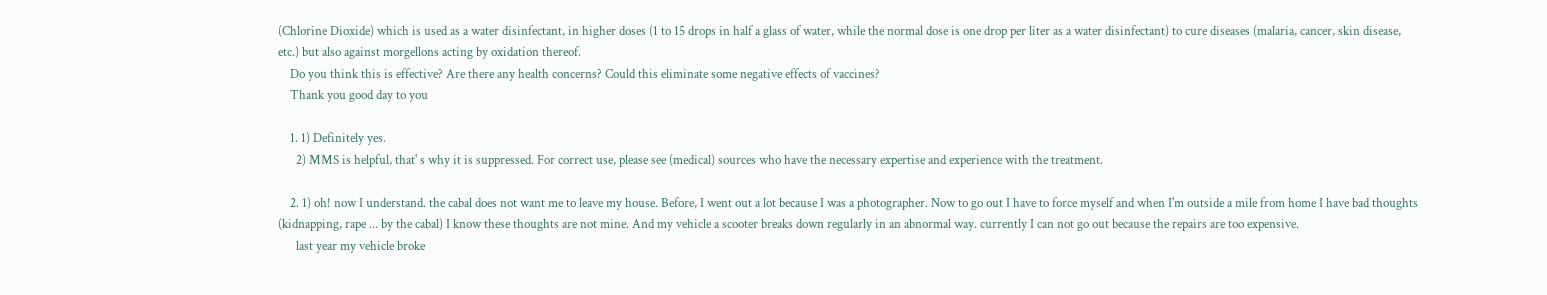(Chlorine Dioxide) which is used as a water disinfectant, in higher doses (1 to 15 drops in half a glass of water, while the normal dose is one drop per liter as a water disinfectant) to cure diseases (malaria, cancer, skin disease, etc.) but also against morgellons acting by oxidation thereof.
    Do you think this is effective? Are there any health concerns? Could this eliminate some negative effects of vaccines?
    Thank you good day to you

    1. 1) Definitely yes.
      2) MMS is helpful, that' s why it is suppressed. For correct use, please see (medical) sources who have the necessary expertise and experience with the treatment.

    2. 1) oh! now I understand. the cabal does not want me to leave my house. Before, I went out a lot because I was a photographer. Now to go out I have to force myself and when I'm outside a mile from home I have bad thoughts (kidnapping, rape ... by the cabal) I know these thoughts are not mine. And my vehicle a scooter breaks down regularly in an abnormal way. currently I can not go out because the repairs are too expensive.
      last year my vehicle broke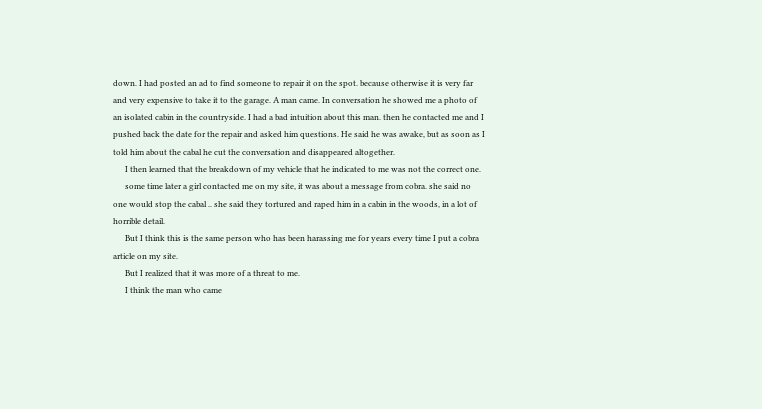down. I had posted an ad to find someone to repair it on the spot. because otherwise it is very far and very expensive to take it to the garage. A man came. In conversation he showed me a photo of an isolated cabin in the countryside. I had a bad intuition about this man. then he contacted me and I pushed back the date for the repair and asked him questions. He said he was awake, but as soon as I told him about the cabal he cut the conversation and disappeared altogether.
      I then learned that the breakdown of my vehicle that he indicated to me was not the correct one.
      some time later a girl contacted me on my site, it was about a message from cobra. she said no one would stop the cabal .. she said they tortured and raped him in a cabin in the woods, in a lot of horrible detail.
      But I think this is the same person who has been harassing me for years every time I put a cobra article on my site.
      But I realized that it was more of a threat to me.
      I think the man who came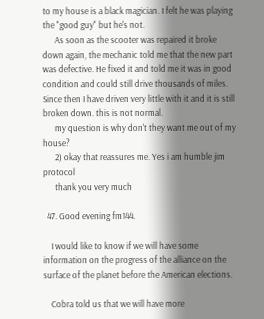to my house is a black magician. I felt he was playing the "good guy" but he's not.
      As soon as the scooter was repaired it broke down again, the mechanic told me that the new part was defective. He fixed it and told me it was in good condition and could still drive thousands of miles. Since then I have driven very little with it and it is still broken down. this is not normal.
      my question is why don't they want me out of my house?
      2) okay that reassures me. Yes i am humble jim protocol
      thank you very much

  47. Good evening fm144.

    I would like to know if we will have some information on the progress of the alliance on the surface of the planet before the American elections.

    Cobra told us that we will have more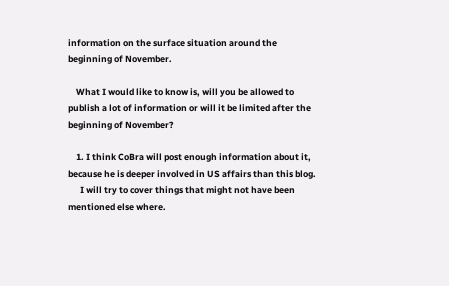information on the surface situation around the beginning of November.

    What I would like to know is, will you be allowed to publish a lot of information or will it be limited after the beginning of November?

    1. I think CoBra will post enough information about it, because he is deeper involved in US affairs than this blog.
      I will try to cover things that might not have been mentioned else where.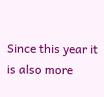Since this year it is also more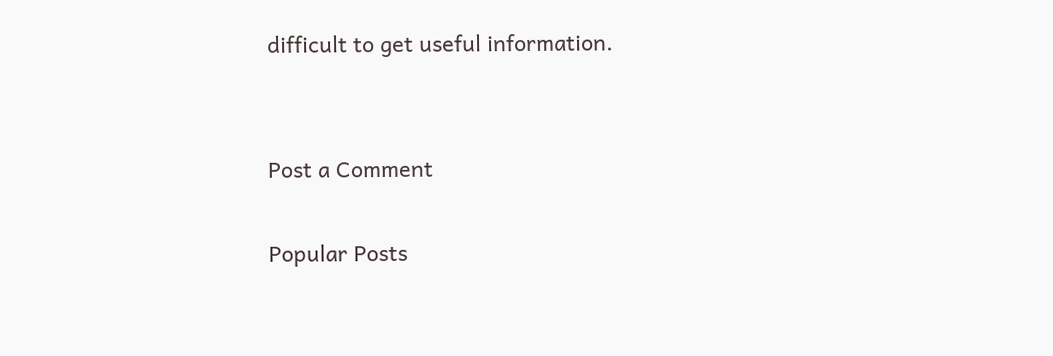difficult to get useful information.


Post a Comment

Popular Posts